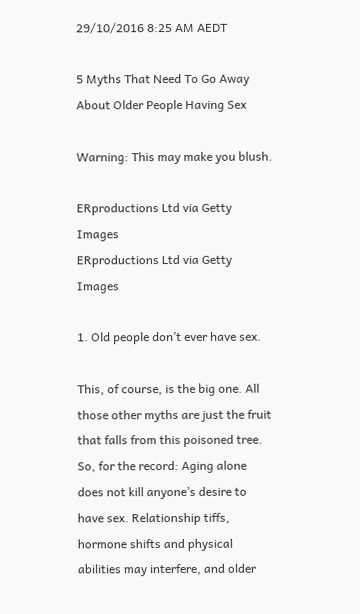29/10/2016 8:25 AM AEDT

5 Myths That Need To Go Away About Older People Having Sex

Warning: This may make you blush.

ERproductions Ltd via Getty Images
ERproductions Ltd via Getty Images

1. Old people don’t ever have sex.

This, of course, is the big one. All those other myths are just the fruit that falls from this poisoned tree. So, for the record: Aging alone does not kill anyone’s desire to have sex. Relationship tiffs, hormone shifts and physical abilities may interfere, and older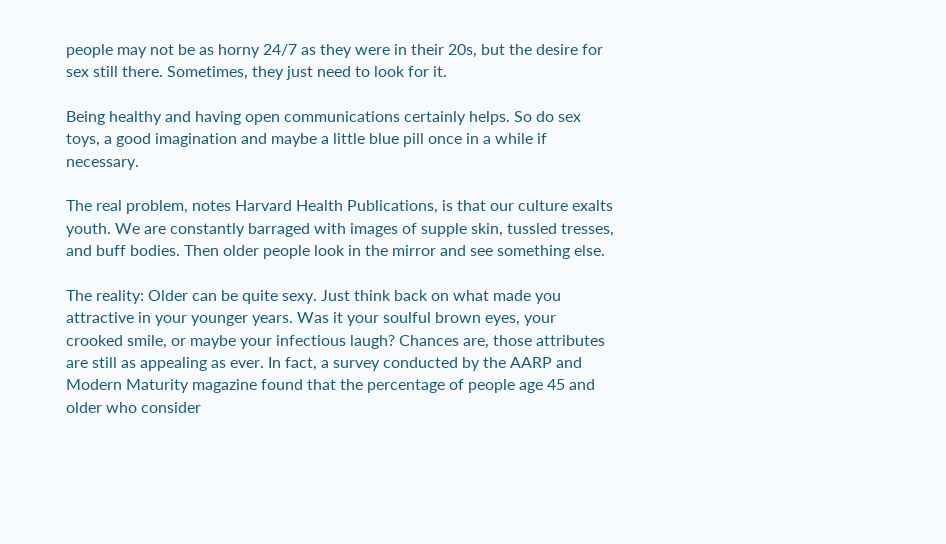people may not be as horny 24/7 as they were in their 20s, but the desire for sex still there. Sometimes, they just need to look for it.

Being healthy and having open communications certainly helps. So do sex toys, a good imagination and maybe a little blue pill once in a while if necessary.

The real problem, notes Harvard Health Publications, is that our culture exalts youth. We are constantly barraged with images of supple skin, tussled tresses, and buff bodies. Then older people look in the mirror and see something else.

The reality: Older can be quite sexy. Just think back on what made you attractive in your younger years. Was it your soulful brown eyes, your crooked smile, or maybe your infectious laugh? Chances are, those attributes are still as appealing as ever. In fact, a survey conducted by the AARP and Modern Maturity magazine found that the percentage of people age 45 and older who consider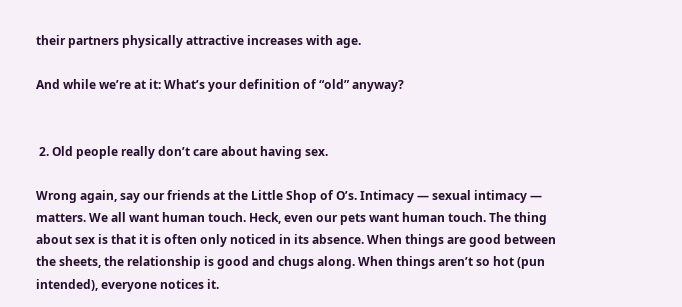their partners physically attractive increases with age.

And while we’re at it: What’s your definition of “old” anyway?


 2. Old people really don’t care about having sex.

Wrong again, say our friends at the Little Shop of O’s. Intimacy ― sexual intimacy ― matters. We all want human touch. Heck, even our pets want human touch. The thing about sex is that it is often only noticed in its absence. When things are good between the sheets, the relationship is good and chugs along. When things aren’t so hot (pun intended), everyone notices it.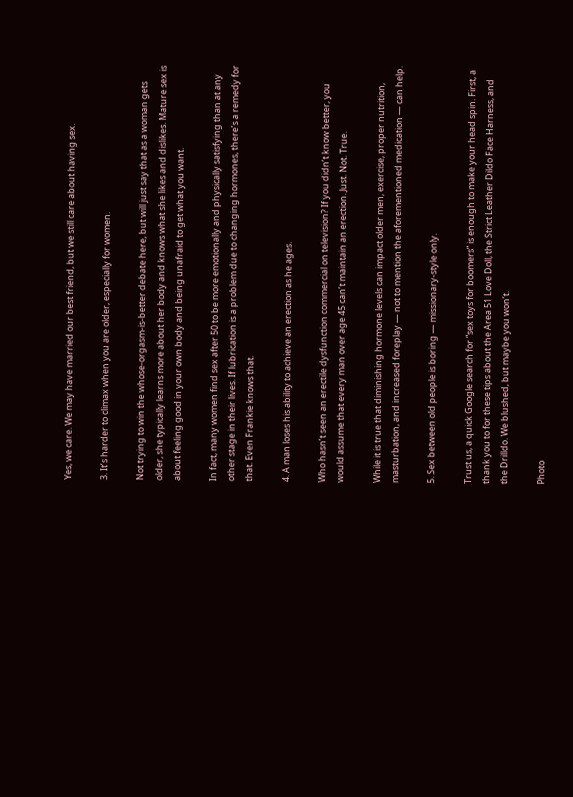Yes, we care. We may have married our best friend, but we still care about having sex.

3. It’s harder to climax when you are older, especially for women.

Not trying to win the whose-orgasm-is-better debate here, but will just say that as a woman gets older, she typically learns more about her body and knows what she likes and dislikes. Mature sex is about feeling good in your own body and being unafraid to get what you want.

In fact, many women find sex after 50 to be more emotionally and physically satisfying than at any other stage in their lives. If lubrication is a problem due to changing hormones, there’s a remedy for that. Even Frankie knows that.

4. A man loses his ability to achieve an erection as he ages.

Who hasn’t seen an erectile dysfunction commercial on television? If you didn’t know better, you would assume that every man over age 45 can’t maintain an erection. Just. Not. True.

While it is true that diminishing hormone levels can impact older men, exercise, proper nutrition, masturbation, and increased foreplay ― not to mention the aforementioned medication ― can help.

5. Sex between old people is boring ― missionary-style only.

Trust us, a quick Google search for “sex toys for boomers” is enough to make your head spin. First, a thank you to for these tips about the Area 51 Love Doll, the Strict Leather Dildo Face Harness, and the Drilldo. We blushed, but maybe you won’t.

Photo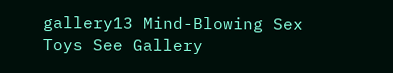gallery13 Mind-Blowing Sex Toys See Gallery